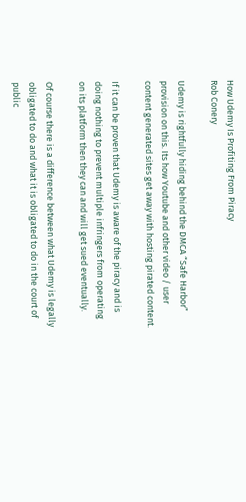How Udemy Is Profiting From Piracy
Rob Conery

Udemy is rightfully hiding behind the DMCA “Safe Harbor” provision on this. Its how Youtube and other video / user content generated sites get away with hosting pirated content.

If it can be proven that Udemy is aware of the piracy and is doing nothing to prevent multiple infringers from operating on its platform then they can and will get sued eventually.

Of course there is a difference between what Udemy is legally obligated to do and what it is obligated to do in the court of public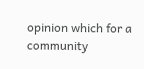opinion which for a community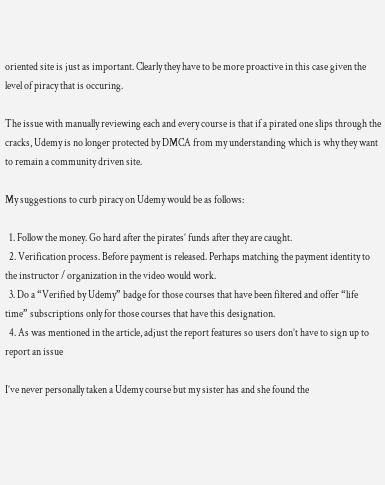oriented site is just as important. Clearly they have to be more proactive in this case given the level of piracy that is occuring.

The issue with manually reviewing each and every course is that if a pirated one slips through the cracks, Udemy is no longer protected by DMCA from my understanding which is why they want to remain a community driven site.

My suggestions to curb piracy on Udemy would be as follows:

  1. Follow the money. Go hard after the pirates’ funds after they are caught.
  2. Verification process. Before payment is released. Perhaps matching the payment identity to the instructor / organization in the video would work.
  3. Do a “Verified by Udemy” badge for those courses that have been filtered and offer “life time” subscriptions only for those courses that have this designation.
  4. As was mentioned in the article, adjust the report features so users don’t have to sign up to report an issue

I’ve never personally taken a Udemy course but my sister has and she found the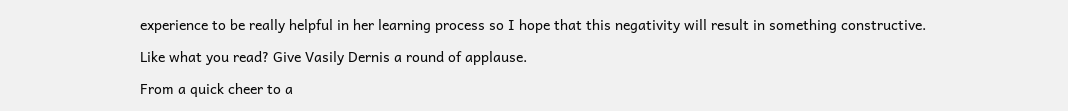experience to be really helpful in her learning process so I hope that this negativity will result in something constructive.

Like what you read? Give Vasily Dernis a round of applause.

From a quick cheer to a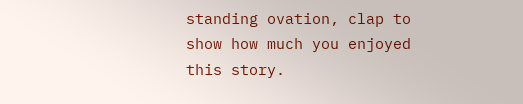standing ovation, clap to show how much you enjoyed this story.